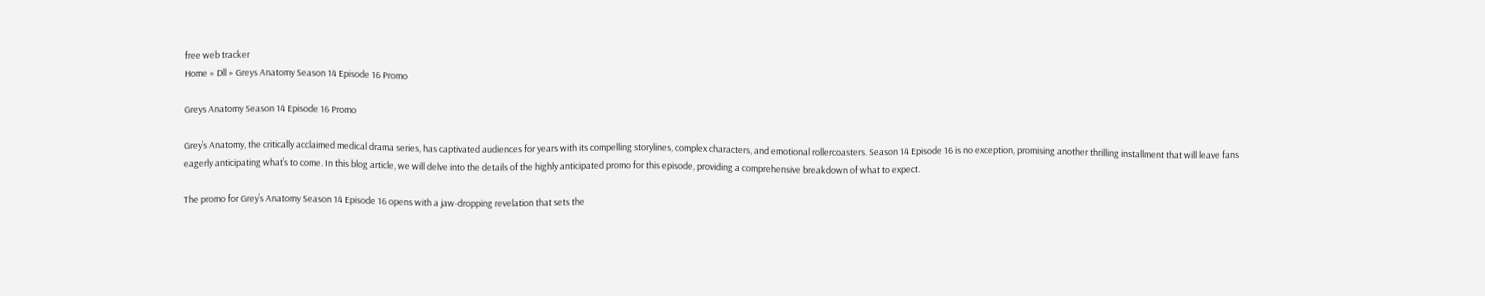free web tracker
Home » Dll » Greys Anatomy Season 14 Episode 16 Promo

Greys Anatomy Season 14 Episode 16 Promo

Grey’s Anatomy, the critically acclaimed medical drama series, has captivated audiences for years with its compelling storylines, complex characters, and emotional rollercoasters. Season 14 Episode 16 is no exception, promising another thrilling installment that will leave fans eagerly anticipating what’s to come. In this blog article, we will delve into the details of the highly anticipated promo for this episode, providing a comprehensive breakdown of what to expect.

The promo for Grey’s Anatomy Season 14 Episode 16 opens with a jaw-dropping revelation that sets the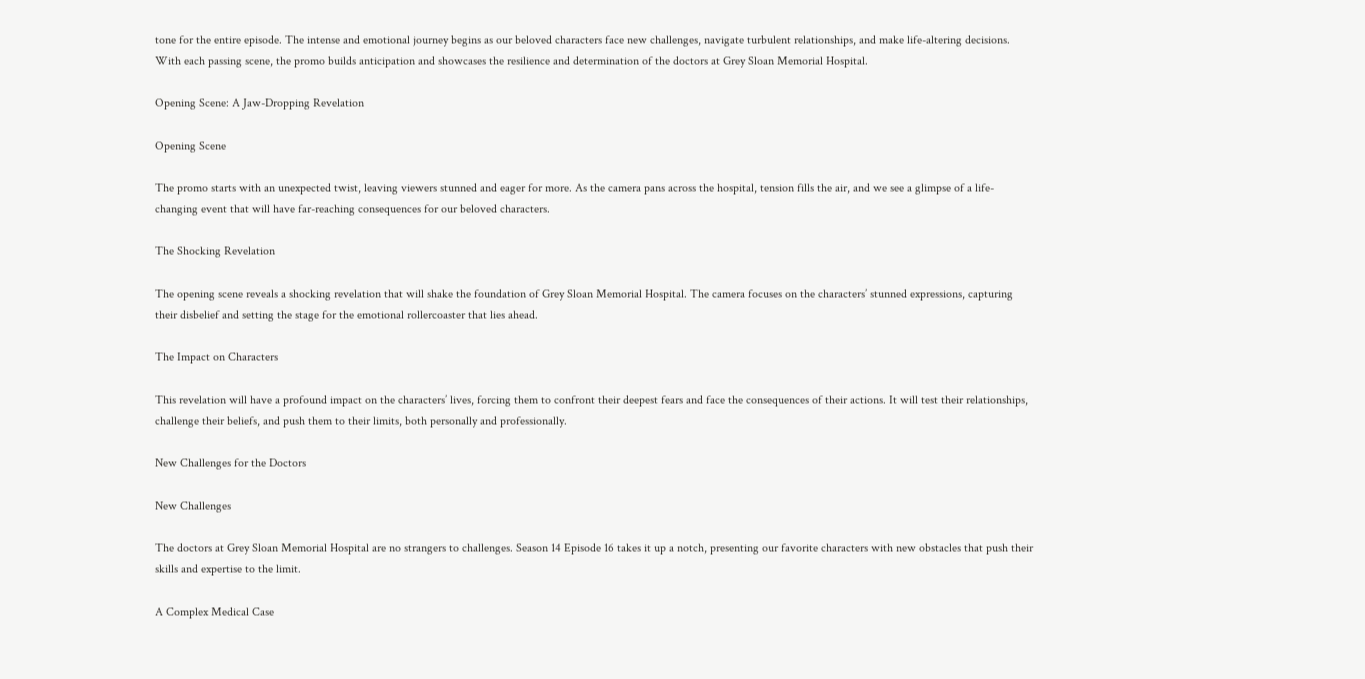tone for the entire episode. The intense and emotional journey begins as our beloved characters face new challenges, navigate turbulent relationships, and make life-altering decisions. With each passing scene, the promo builds anticipation and showcases the resilience and determination of the doctors at Grey Sloan Memorial Hospital.

Opening Scene: A Jaw-Dropping Revelation

Opening Scene

The promo starts with an unexpected twist, leaving viewers stunned and eager for more. As the camera pans across the hospital, tension fills the air, and we see a glimpse of a life-changing event that will have far-reaching consequences for our beloved characters.

The Shocking Revelation

The opening scene reveals a shocking revelation that will shake the foundation of Grey Sloan Memorial Hospital. The camera focuses on the characters’ stunned expressions, capturing their disbelief and setting the stage for the emotional rollercoaster that lies ahead.

The Impact on Characters

This revelation will have a profound impact on the characters’ lives, forcing them to confront their deepest fears and face the consequences of their actions. It will test their relationships, challenge their beliefs, and push them to their limits, both personally and professionally.

New Challenges for the Doctors

New Challenges

The doctors at Grey Sloan Memorial Hospital are no strangers to challenges. Season 14 Episode 16 takes it up a notch, presenting our favorite characters with new obstacles that push their skills and expertise to the limit.

A Complex Medical Case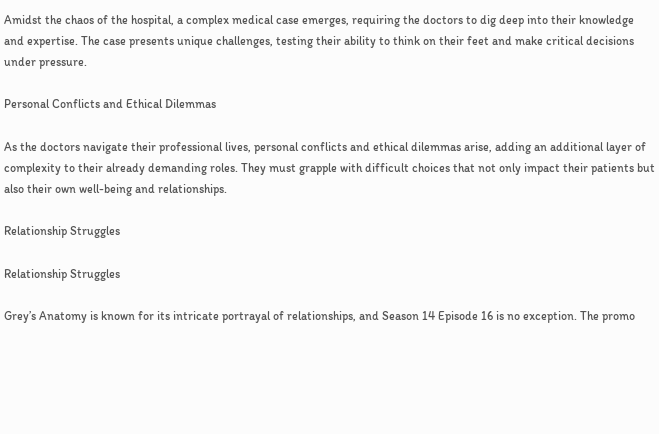Amidst the chaos of the hospital, a complex medical case emerges, requiring the doctors to dig deep into their knowledge and expertise. The case presents unique challenges, testing their ability to think on their feet and make critical decisions under pressure.

Personal Conflicts and Ethical Dilemmas

As the doctors navigate their professional lives, personal conflicts and ethical dilemmas arise, adding an additional layer of complexity to their already demanding roles. They must grapple with difficult choices that not only impact their patients but also their own well-being and relationships.

Relationship Struggles

Relationship Struggles

Grey’s Anatomy is known for its intricate portrayal of relationships, and Season 14 Episode 16 is no exception. The promo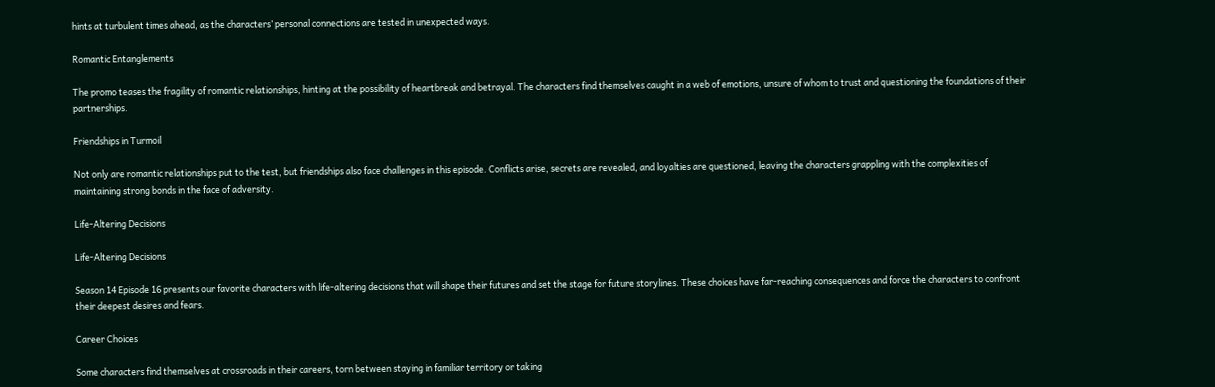hints at turbulent times ahead, as the characters’ personal connections are tested in unexpected ways.

Romantic Entanglements

The promo teases the fragility of romantic relationships, hinting at the possibility of heartbreak and betrayal. The characters find themselves caught in a web of emotions, unsure of whom to trust and questioning the foundations of their partnerships.

Friendships in Turmoil

Not only are romantic relationships put to the test, but friendships also face challenges in this episode. Conflicts arise, secrets are revealed, and loyalties are questioned, leaving the characters grappling with the complexities of maintaining strong bonds in the face of adversity.

Life-Altering Decisions

Life-Altering Decisions

Season 14 Episode 16 presents our favorite characters with life-altering decisions that will shape their futures and set the stage for future storylines. These choices have far-reaching consequences and force the characters to confront their deepest desires and fears.

Career Choices

Some characters find themselves at crossroads in their careers, torn between staying in familiar territory or taking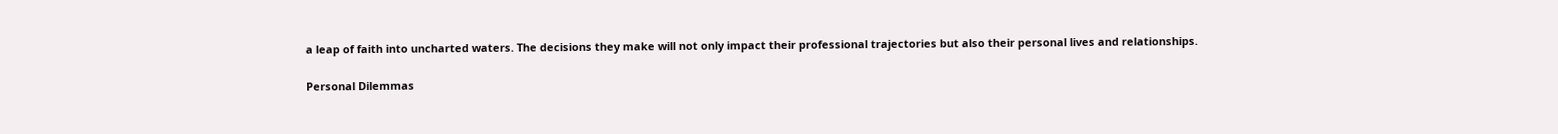a leap of faith into uncharted waters. The decisions they make will not only impact their professional trajectories but also their personal lives and relationships.

Personal Dilemmas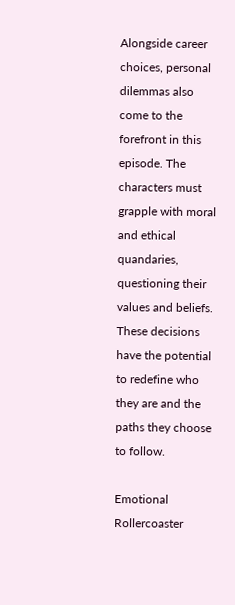Alongside career choices, personal dilemmas also come to the forefront in this episode. The characters must grapple with moral and ethical quandaries, questioning their values and beliefs. These decisions have the potential to redefine who they are and the paths they choose to follow.

Emotional Rollercoaster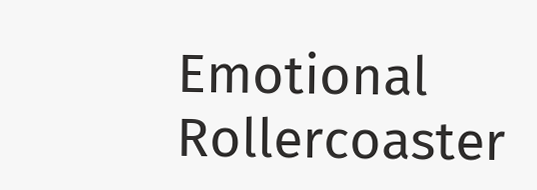Emotional Rollercoaster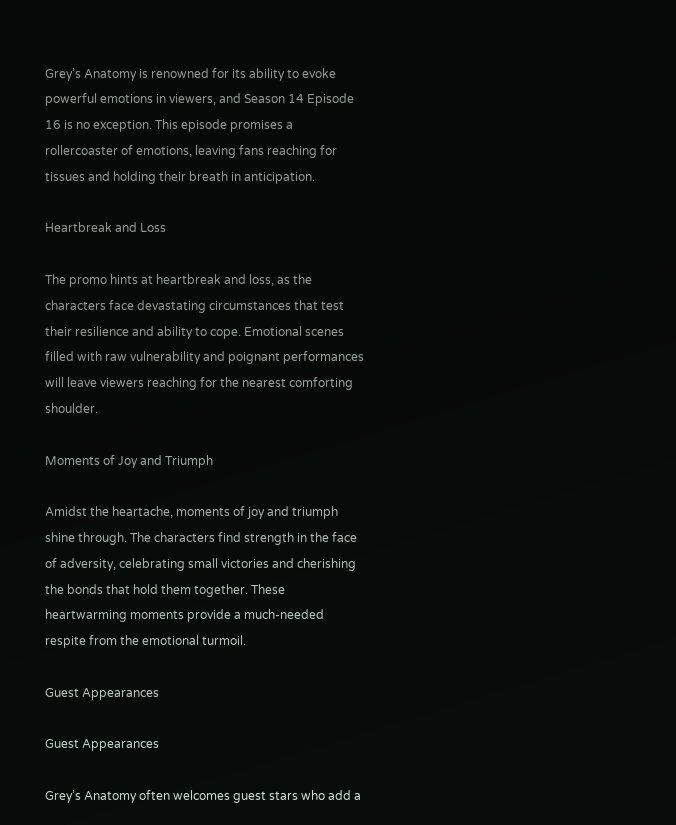Grey’s Anatomy is renowned for its ability to evoke powerful emotions in viewers, and Season 14 Episode 16 is no exception. This episode promises a rollercoaster of emotions, leaving fans reaching for tissues and holding their breath in anticipation.

Heartbreak and Loss

The promo hints at heartbreak and loss, as the characters face devastating circumstances that test their resilience and ability to cope. Emotional scenes filled with raw vulnerability and poignant performances will leave viewers reaching for the nearest comforting shoulder.

Moments of Joy and Triumph

Amidst the heartache, moments of joy and triumph shine through. The characters find strength in the face of adversity, celebrating small victories and cherishing the bonds that hold them together. These heartwarming moments provide a much-needed respite from the emotional turmoil.

Guest Appearances

Guest Appearances

Grey’s Anatomy often welcomes guest stars who add a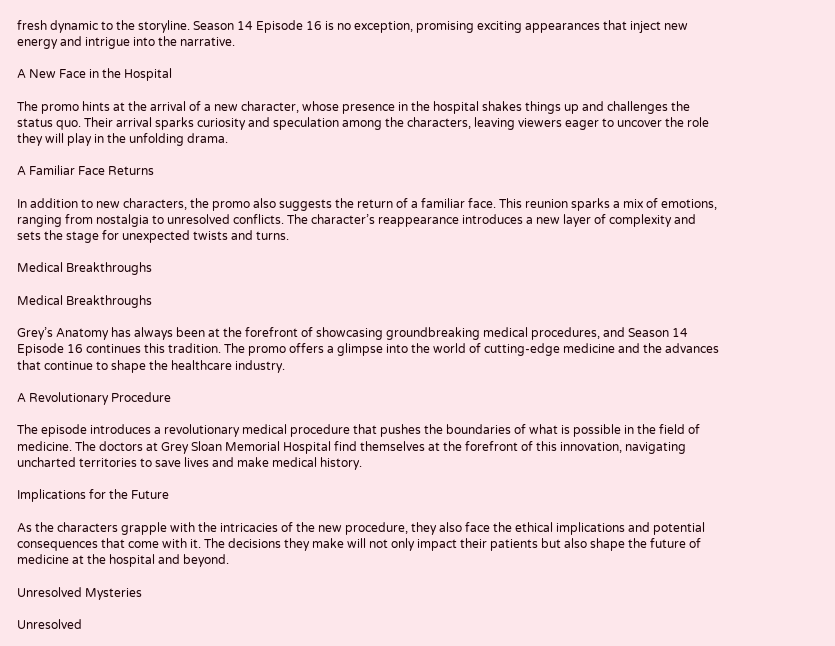fresh dynamic to the storyline. Season 14 Episode 16 is no exception, promising exciting appearances that inject new energy and intrigue into the narrative.

A New Face in the Hospital

The promo hints at the arrival of a new character, whose presence in the hospital shakes things up and challenges the status quo. Their arrival sparks curiosity and speculation among the characters, leaving viewers eager to uncover the role they will play in the unfolding drama.

A Familiar Face Returns

In addition to new characters, the promo also suggests the return of a familiar face. This reunion sparks a mix of emotions, ranging from nostalgia to unresolved conflicts. The character’s reappearance introduces a new layer of complexity and sets the stage for unexpected twists and turns.

Medical Breakthroughs

Medical Breakthroughs

Grey’s Anatomy has always been at the forefront of showcasing groundbreaking medical procedures, and Season 14 Episode 16 continues this tradition. The promo offers a glimpse into the world of cutting-edge medicine and the advances that continue to shape the healthcare industry.

A Revolutionary Procedure

The episode introduces a revolutionary medical procedure that pushes the boundaries of what is possible in the field of medicine. The doctors at Grey Sloan Memorial Hospital find themselves at the forefront of this innovation, navigating uncharted territories to save lives and make medical history.

Implications for the Future

As the characters grapple with the intricacies of the new procedure, they also face the ethical implications and potential consequences that come with it. The decisions they make will not only impact their patients but also shape the future of medicine at the hospital and beyond.

Unresolved Mysteries

Unresolved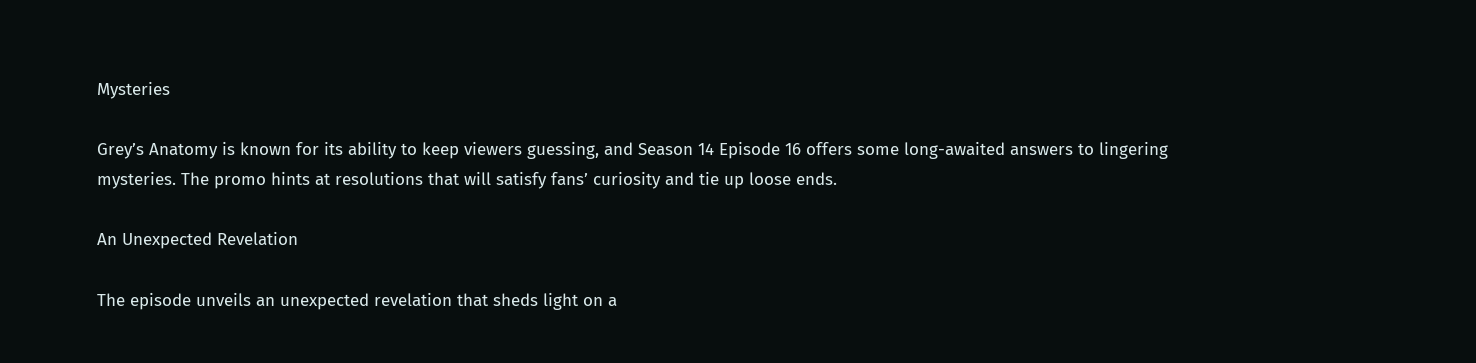Mysteries

Grey’s Anatomy is known for its ability to keep viewers guessing, and Season 14 Episode 16 offers some long-awaited answers to lingering mysteries. The promo hints at resolutions that will satisfy fans’ curiosity and tie up loose ends.

An Unexpected Revelation

The episode unveils an unexpected revelation that sheds light on a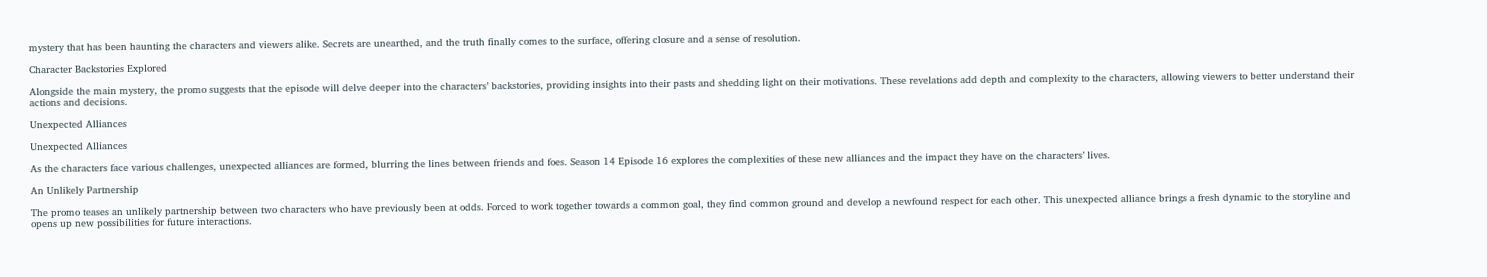mystery that has been haunting the characters and viewers alike. Secrets are unearthed, and the truth finally comes to the surface, offering closure and a sense of resolution.

Character Backstories Explored

Alongside the main mystery, the promo suggests that the episode will delve deeper into the characters’ backstories, providing insights into their pasts and shedding light on their motivations. These revelations add depth and complexity to the characters, allowing viewers to better understand their actions and decisions.

Unexpected Alliances

Unexpected Alliances

As the characters face various challenges, unexpected alliances are formed, blurring the lines between friends and foes. Season 14 Episode 16 explores the complexities of these new alliances and the impact they have on the characters’ lives.

An Unlikely Partnership

The promo teases an unlikely partnership between two characters who have previously been at odds. Forced to work together towards a common goal, they find common ground and develop a newfound respect for each other. This unexpected alliance brings a fresh dynamic to the storyline and opens up new possibilities for future interactions.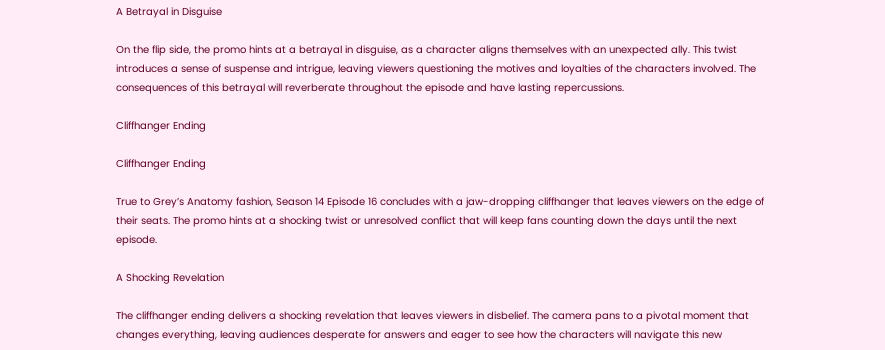A Betrayal in Disguise

On the flip side, the promo hints at a betrayal in disguise, as a character aligns themselves with an unexpected ally. This twist introduces a sense of suspense and intrigue, leaving viewers questioning the motives and loyalties of the characters involved. The consequences of this betrayal will reverberate throughout the episode and have lasting repercussions.

Cliffhanger Ending

Cliffhanger Ending

True to Grey’s Anatomy fashion, Season 14 Episode 16 concludes with a jaw-dropping cliffhanger that leaves viewers on the edge of their seats. The promo hints at a shocking twist or unresolved conflict that will keep fans counting down the days until the next episode.

A Shocking Revelation

The cliffhanger ending delivers a shocking revelation that leaves viewers in disbelief. The camera pans to a pivotal moment that changes everything, leaving audiences desperate for answers and eager to see how the characters will navigate this new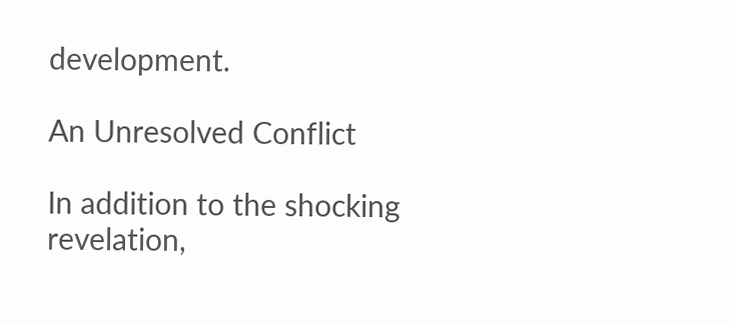development.

An Unresolved Conflict

In addition to the shocking revelation,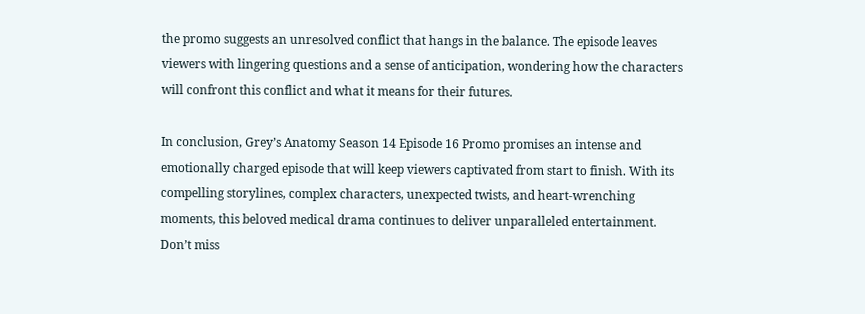the promo suggests an unresolved conflict that hangs in the balance. The episode leaves viewers with lingering questions and a sense of anticipation, wondering how the characters will confront this conflict and what it means for their futures.

In conclusion, Grey’s Anatomy Season 14 Episode 16 Promo promises an intense and emotionally charged episode that will keep viewers captivated from start to finish. With its compelling storylines, complex characters, unexpected twists, and heart-wrenching moments, this beloved medical drama continues to deliver unparalleled entertainment. Don’t miss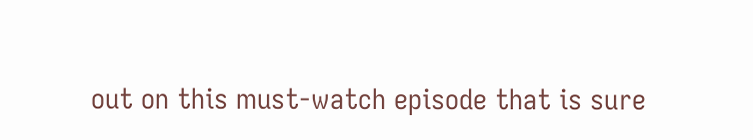out on this must-watch episode that is sure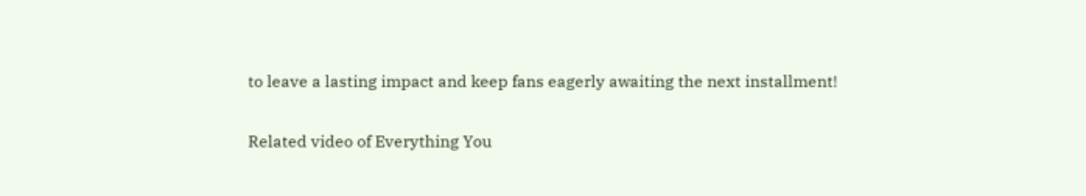to leave a lasting impact and keep fans eagerly awaiting the next installment!

Related video of Everything You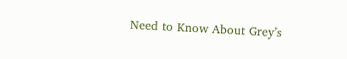Need to Know About Grey’s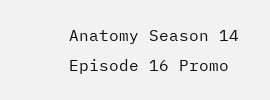Anatomy Season 14 Episode 16 Promo